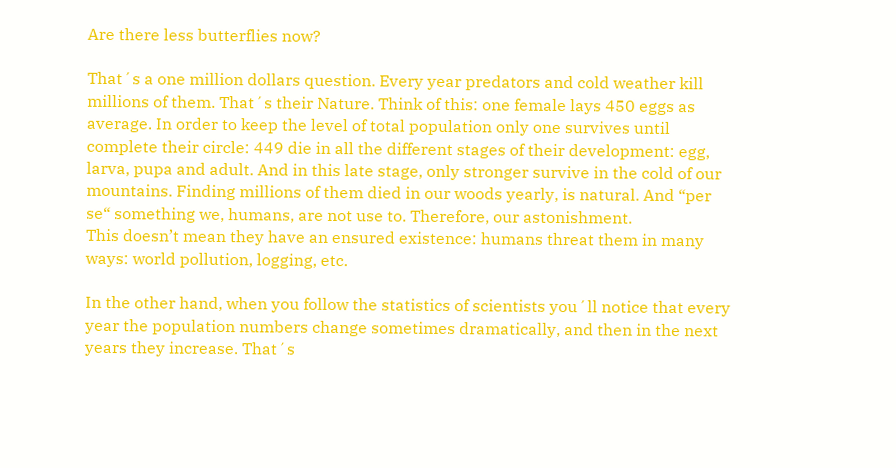Are there less butterflies now?

That´s a one million dollars question. Every year predators and cold weather kill millions of them. That´s their Nature. Think of this: one female lays 450 eggs as average. In order to keep the level of total population only one survives until complete their circle: 449 die in all the different stages of their development: egg, larva, pupa and adult. And in this late stage, only stronger survive in the cold of our mountains. Finding millions of them died in our woods yearly, is natural. And “per se“ something we, humans, are not use to. Therefore, our astonishment.
This doesn’t mean they have an ensured existence: humans threat them in many ways: world pollution, logging, etc.

In the other hand, when you follow the statistics of scientists you´ll notice that every year the population numbers change sometimes dramatically, and then in the next years they increase. That´s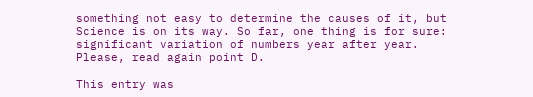something not easy to determine the causes of it, but Science is on its way. So far, one thing is for sure: significant variation of numbers year after year. Please, read again point D.

This entry was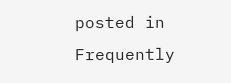posted in Frequently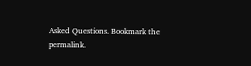Asked Questions. Bookmark the permalink.